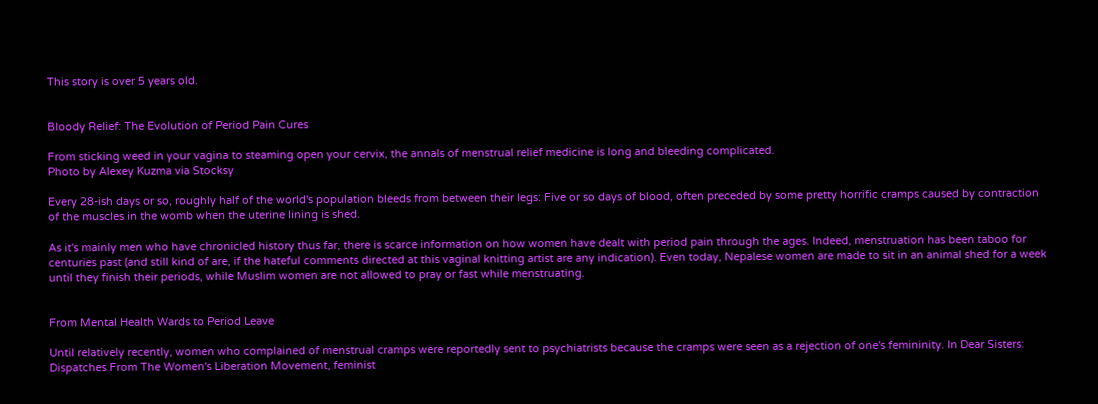This story is over 5 years old.


Bloody Relief: The Evolution of Period Pain Cures

From sticking weed in your vagina to steaming open your cervix, the annals of menstrual relief medicine is long and bleeding complicated.
Photo by Alexey Kuzma via Stocksy

Every 28-ish days or so, roughly half of the world's population bleeds from between their legs: Five or so days of blood, often preceded by some pretty horrific cramps caused by contraction of the muscles in the womb when the uterine lining is shed.

As it's mainly men who have chronicled history thus far, there is scarce information on how women have dealt with period pain through the ages. Indeed, menstruation has been taboo for centuries past (and still kind of are, if the hateful comments directed at this vaginal knitting artist are any indication). Even today, Nepalese women are made to sit in an animal shed for a week until they finish their periods, while Muslim women are not allowed to pray or fast while menstruating.


From Mental Health Wards to Period Leave

Until relatively recently, women who complained of menstrual cramps were reportedly sent to psychiatrists because the cramps were seen as a rejection of one's femininity. In Dear Sisters: Dispatches From The Women's Liberation Movement, feminist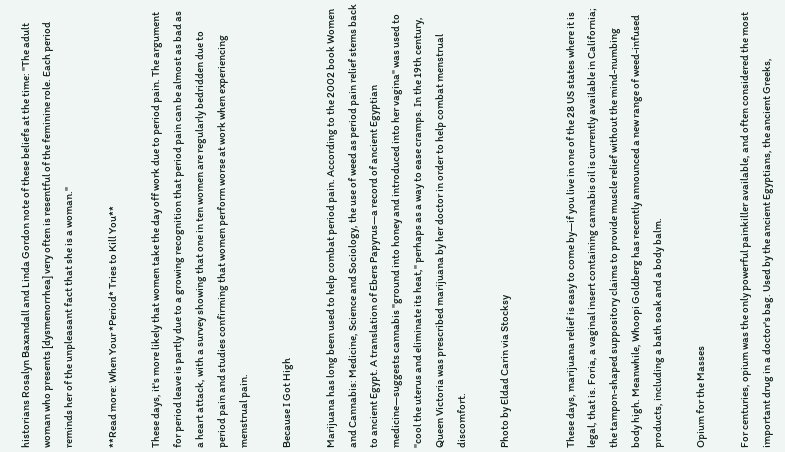historians Rosalyn Baxandall and Linda Gordon note of these beliefs at the time: "The adult woman who presents [dysmenorrhea] very often is resentful of the feminine role. Each period reminds her of the unpleasant fact that she is a woman."

**Read more: When Your *Period* Tries to Kill You**

These days, it's more likely that women take the day off work due to period pain. The argument for period leave is partly due to a growing recognition that period pain can be almost as bad as a heart attack, with a survey showing that one in ten women are regularly bedridden due to period pain and studies confirming that women perform worse at work when experiencing menstrual pain.

Because I Got High

Marijuana has long been used to help combat period pain. According to the 2002 book Women and Cannabis: Medicine, Science and Sociology, the use of weed as period pain relief stems back to ancient Egypt. A translation of Ebers Papyrus—a record of ancient Egyptian medicine—suggests cannabis "ground into honey and introduced into her vagina" was used to "cool the uterus and eliminate its heat," perhaps as a way to ease cramps. In the 19th century, Queen Victoria was prescribed marijuana by her doctor in order to help combat menstrual discomfort.

Photo by Eldad Carin via Stocksy


These days, marijuana relief is easy to come by—if you live in one of the 28 US states where it is legal, that is. Foria, a vaginal insert containing cannabis oil is currently available in California; the tampon-shaped suppository claims to provide muscle relief without the mind-numbing body high. Meanwhile, Whoopi Goldberg has recently announced a new range of weed-infused products, including a bath soak and a body balm.

Opium for the Masses

For centuries, opium was the only powerful painkiller available, and often considered the most important drug in a doctor's bag. Used by the ancient Egyptians, the ancient Greeks,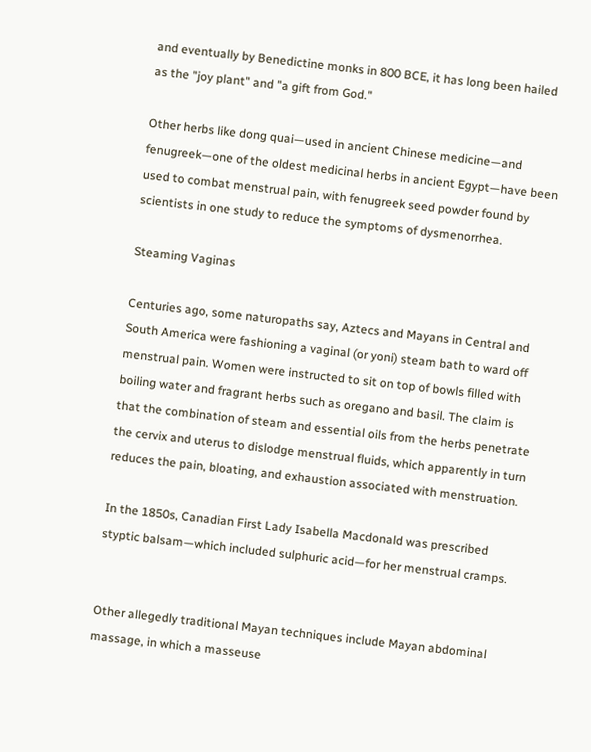and eventually by Benedictine monks in 800 BCE, it has long been hailed as the "joy plant" and "a gift from God."

Other herbs like dong quai—used in ancient Chinese medicine—and fenugreek—one of the oldest medicinal herbs in ancient Egypt—have been used to combat menstrual pain, with fenugreek seed powder found by scientists in one study to reduce the symptoms of dysmenorrhea.

Steaming Vaginas

Centuries ago, some naturopaths say, Aztecs and Mayans in Central and South America were fashioning a vaginal (or yoni) steam bath to ward off menstrual pain. Women were instructed to sit on top of bowls filled with boiling water and fragrant herbs such as oregano and basil. The claim is that the combination of steam and essential oils from the herbs penetrate the cervix and uterus to dislodge menstrual fluids, which apparently in turn reduces the pain, bloating, and exhaustion associated with menstruation.

In the 1850s, Canadian First Lady Isabella Macdonald was prescribed styptic balsam—which included sulphuric acid—for her menstrual cramps.


Other allegedly traditional Mayan techniques include Mayan abdominal massage, in which a masseuse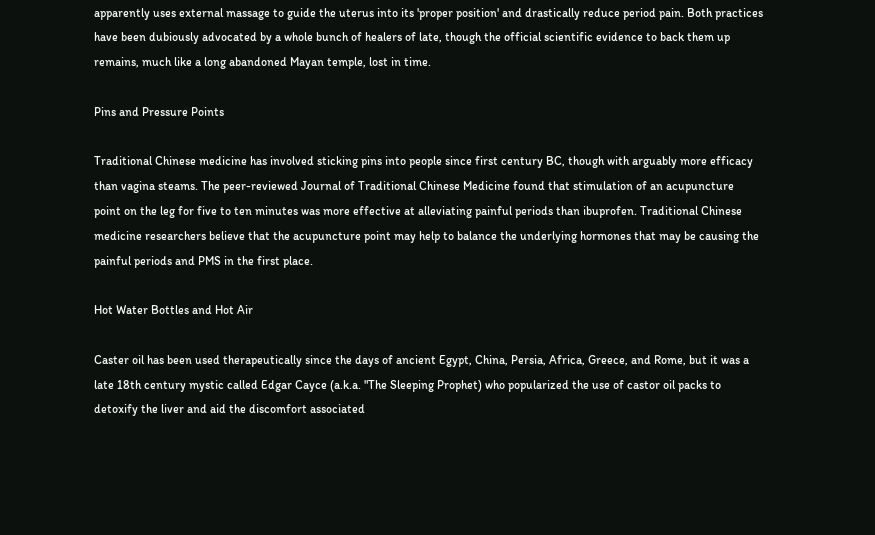apparently uses external massage to guide the uterus into its 'proper position' and drastically reduce period pain. Both practices have been dubiously advocated by a whole bunch of healers of late, though the official scientific evidence to back them up remains, much like a long abandoned Mayan temple, lost in time.

Pins and Pressure Points

Traditional Chinese medicine has involved sticking pins into people since first century BC, though with arguably more efficacy than vagina steams. The peer-reviewed Journal of Traditional Chinese Medicine found that stimulation of an acupuncture point on the leg for five to ten minutes was more effective at alleviating painful periods than ibuprofen. Traditional Chinese medicine researchers believe that the acupuncture point may help to balance the underlying hormones that may be causing the painful periods and PMS in the first place.

Hot Water Bottles and Hot Air

Caster oil has been used therapeutically since the days of ancient Egypt, China, Persia, Africa, Greece, and Rome, but it was a late 18th century mystic called Edgar Cayce (a.k.a. "The Sleeping Prophet) who popularized the use of castor oil packs to detoxify the liver and aid the discomfort associated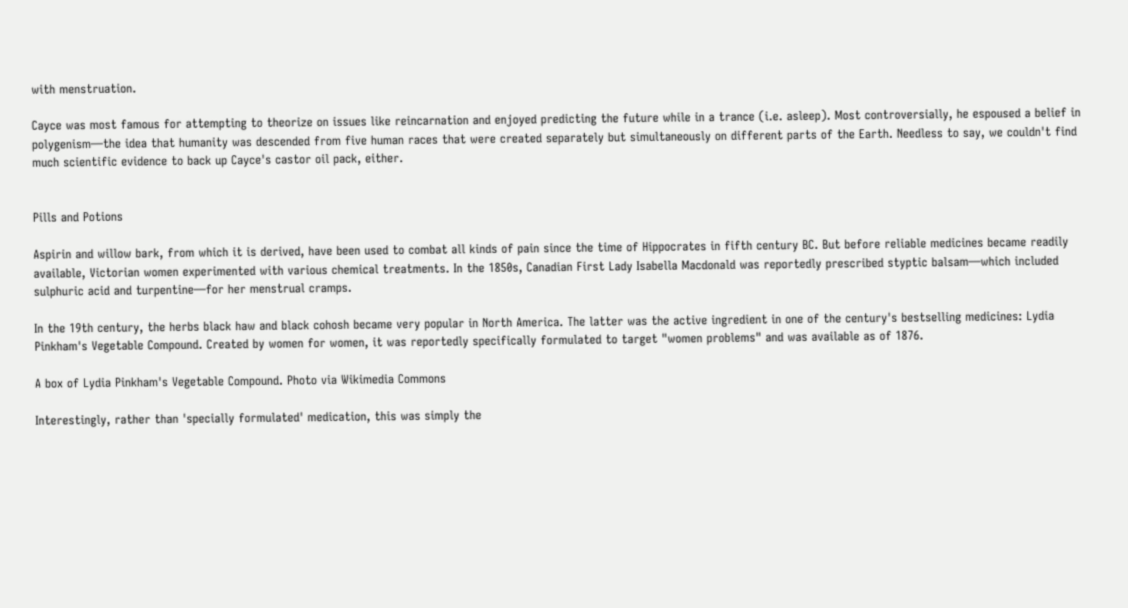with menstruation.

Cayce was most famous for attempting to theorize on issues like reincarnation and enjoyed predicting the future while in a trance (i.e. asleep). Most controversially, he espoused a belief in polygenism—the idea that humanity was descended from five human races that were created separately but simultaneously on different parts of the Earth. Needless to say, we couldn't find much scientific evidence to back up Cayce's castor oil pack, either.


Pills and Potions

Aspirin and willow bark, from which it is derived, have been used to combat all kinds of pain since the time of Hippocrates in fifth century BC. But before reliable medicines became readily available, Victorian women experimented with various chemical treatments. In the 1850s, Canadian First Lady Isabella Macdonald was reportedly prescribed styptic balsam—which included sulphuric acid and turpentine—for her menstrual cramps.

In the 19th century, the herbs black haw and black cohosh became very popular in North America. The latter was the active ingredient in one of the century's bestselling medicines: Lydia Pinkham's Vegetable Compound. Created by women for women, it was reportedly specifically formulated to target "women problems" and was available as of 1876.

A box of Lydia Pinkham's Vegetable Compound. Photo via Wikimedia Commons

Interestingly, rather than 'specially formulated' medication, this was simply the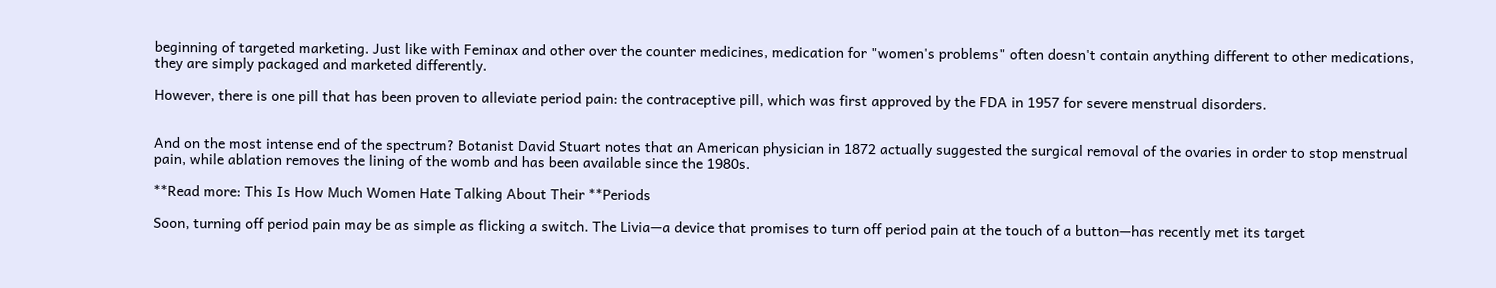beginning of targeted marketing. Just like with Feminax and other over the counter medicines, medication for "women's problems" often doesn't contain anything different to other medications, they are simply packaged and marketed differently.

However, there is one pill that has been proven to alleviate period pain: the contraceptive pill, which was first approved by the FDA in 1957 for severe menstrual disorders.


And on the most intense end of the spectrum? Botanist David Stuart notes that an American physician in 1872 actually suggested the surgical removal of the ovaries in order to stop menstrual pain, while ablation removes the lining of the womb and has been available since the 1980s.

**Read more: This Is How Much Women Hate Talking About Their **Periods

Soon, turning off period pain may be as simple as flicking a switch. The Livia—a device that promises to turn off period pain at the touch of a button—has recently met its target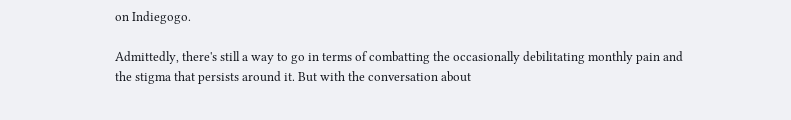on Indiegogo.

Admittedly, there's still a way to go in terms of combatting the occasionally debilitating monthly pain and the stigma that persists around it. But with the conversation about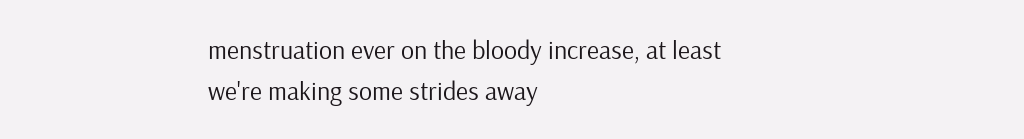menstruation ever on the bloody increase, at least we're making some strides away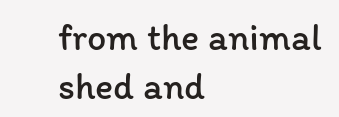from the animal shed and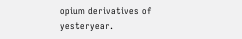opium derivatives of yesteryear.